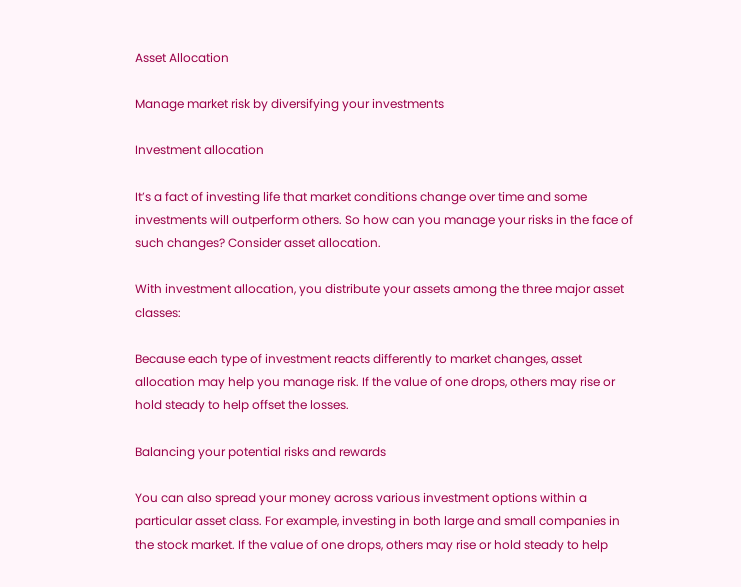Asset Allocation

Manage market risk by diversifying your investments

Investment allocation

It’s a fact of investing life that market conditions change over time and some investments will outperform others. So how can you manage your risks in the face of such changes? Consider asset allocation.

With investment allocation, you distribute your assets among the three major asset classes:

Because each type of investment reacts differently to market changes, asset allocation may help you manage risk. If the value of one drops, others may rise or hold steady to help offset the losses.

Balancing your potential risks and rewards

You can also spread your money across various investment options within a particular asset class. For example, investing in both large and small companies in the stock market. If the value of one drops, others may rise or hold steady to help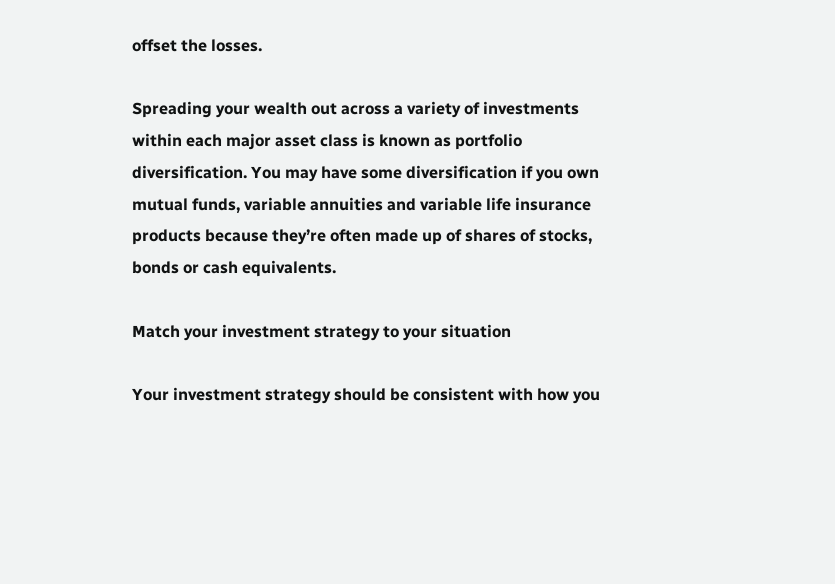offset the losses.

Spreading your wealth out across a variety of investments within each major asset class is known as portfolio diversification. You may have some diversification if you own mutual funds, variable annuities and variable life insurance products because they’re often made up of shares of stocks, bonds or cash equivalents.

Match your investment strategy to your situation

Your investment strategy should be consistent with how you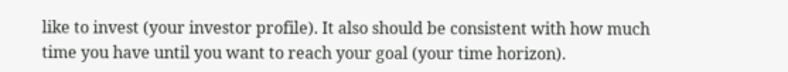like to invest (your investor profile). It also should be consistent with how much time you have until you want to reach your goal (your time horizon).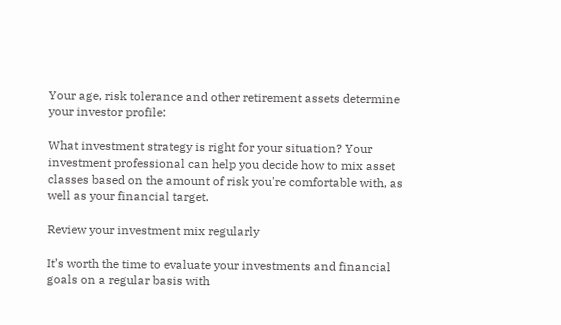Your age, risk tolerance and other retirement assets determine your investor profile:

What investment strategy is right for your situation? Your investment professional can help you decide how to mix asset classes based on the amount of risk you're comfortable with, as well as your financial target.

Review your investment mix regularly

It’s worth the time to evaluate your investments and financial goals on a regular basis with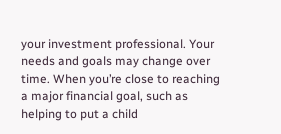your investment professional. Your needs and goals may change over time. When you’re close to reaching a major financial goal, such as helping to put a child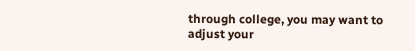through college, you may want to adjust your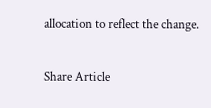allocation to reflect the change.

Share Article